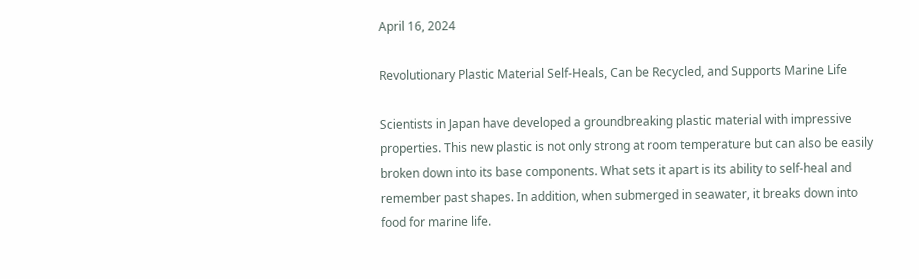April 16, 2024

Revolutionary Plastic Material Self-Heals, Can be Recycled, and Supports Marine Life

Scientists in Japan have developed a groundbreaking plastic material with impressive properties. This new plastic is not only strong at room temperature but can also be easily broken down into its base components. What sets it apart is its ability to self-heal and remember past shapes. In addition, when submerged in seawater, it breaks down into food for marine life.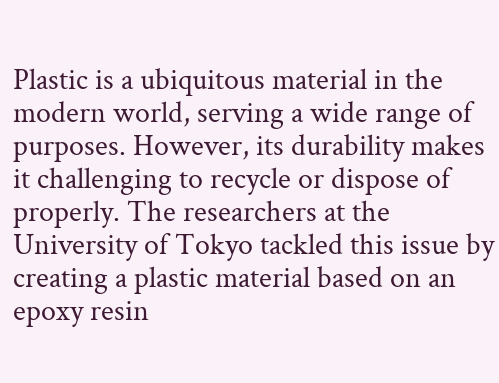Plastic is a ubiquitous material in the modern world, serving a wide range of purposes. However, its durability makes it challenging to recycle or dispose of properly. The researchers at the University of Tokyo tackled this issue by creating a plastic material based on an epoxy resin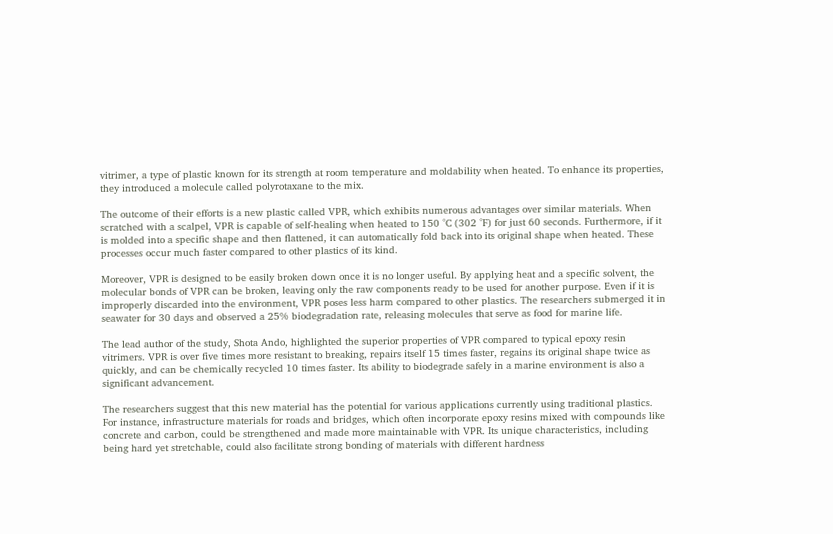vitrimer, a type of plastic known for its strength at room temperature and moldability when heated. To enhance its properties, they introduced a molecule called polyrotaxane to the mix.

The outcome of their efforts is a new plastic called VPR, which exhibits numerous advantages over similar materials. When scratched with a scalpel, VPR is capable of self-healing when heated to 150 °C (302 °F) for just 60 seconds. Furthermore, if it is molded into a specific shape and then flattened, it can automatically fold back into its original shape when heated. These processes occur much faster compared to other plastics of its kind.

Moreover, VPR is designed to be easily broken down once it is no longer useful. By applying heat and a specific solvent, the molecular bonds of VPR can be broken, leaving only the raw components ready to be used for another purpose. Even if it is improperly discarded into the environment, VPR poses less harm compared to other plastics. The researchers submerged it in seawater for 30 days and observed a 25% biodegradation rate, releasing molecules that serve as food for marine life.

The lead author of the study, Shota Ando, highlighted the superior properties of VPR compared to typical epoxy resin vitrimers. VPR is over five times more resistant to breaking, repairs itself 15 times faster, regains its original shape twice as quickly, and can be chemically recycled 10 times faster. Its ability to biodegrade safely in a marine environment is also a significant advancement.

The researchers suggest that this new material has the potential for various applications currently using traditional plastics. For instance, infrastructure materials for roads and bridges, which often incorporate epoxy resins mixed with compounds like concrete and carbon, could be strengthened and made more maintainable with VPR. Its unique characteristics, including being hard yet stretchable, could also facilitate strong bonding of materials with different hardness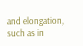and elongation, such as in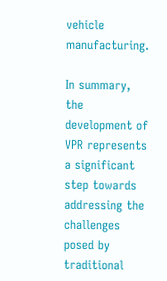vehicle manufacturing.

In summary, the development of VPR represents a significant step towards addressing the challenges posed by traditional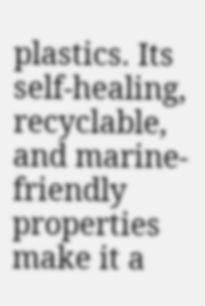plastics. Its self-healing, recyclable, and marine-friendly properties make it a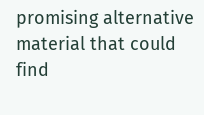promising alternative material that could find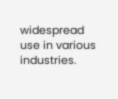widespread use in various industries.